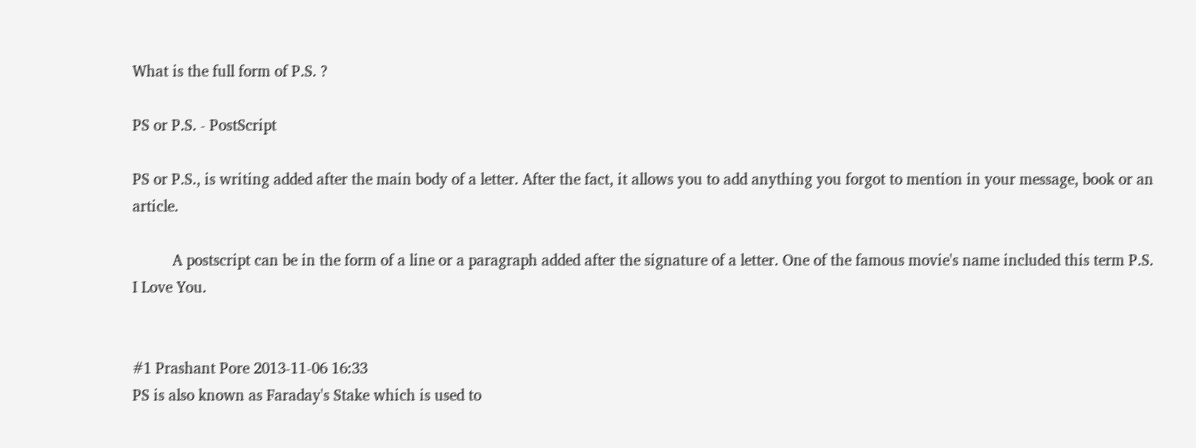What is the full form of P.S. ?

PS or P.S. - PostScript

PS or P.S., is writing added after the main body of a letter. After the fact, it allows you to add anything you forgot to mention in your message, book or an article.

          A postscript can be in the form of a line or a paragraph added after the signature of a letter. One of the famous movie's name included this term P.S. I Love You.


#1 Prashant Pore 2013-11-06 16:33
PS is also known as Faraday's Stake which is used to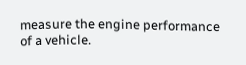measure the engine performance of a vehicle.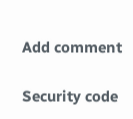Add comment

Security code